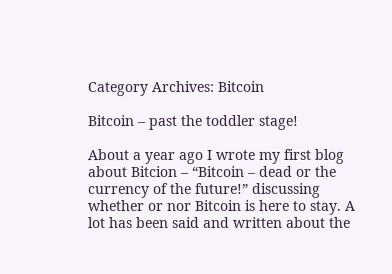Category Archives: Bitcoin

Bitcoin – past the toddler stage!

About a year ago I wrote my first blog about Bitcion – “Bitcoin – dead or the currency of the future!” discussing whether or nor Bitcoin is here to stay. A lot has been said and written about the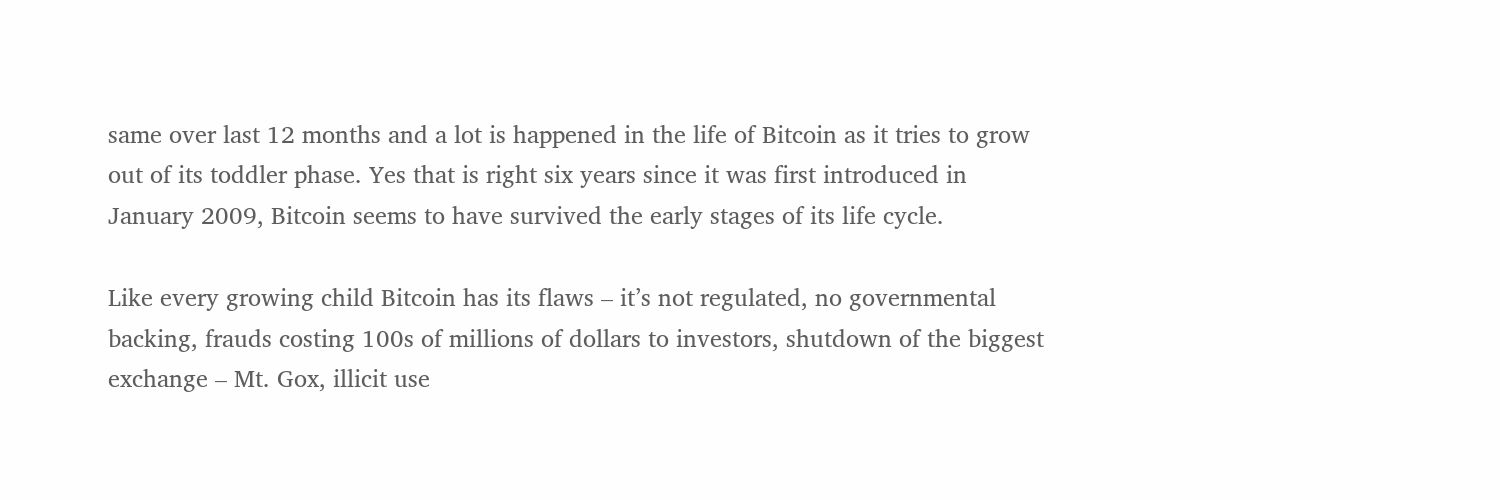same over last 12 months and a lot is happened in the life of Bitcoin as it tries to grow out of its toddler phase. Yes that is right six years since it was first introduced in January 2009, Bitcoin seems to have survived the early stages of its life cycle.

Like every growing child Bitcoin has its flaws – it’s not regulated, no governmental backing, frauds costing 100s of millions of dollars to investors, shutdown of the biggest exchange – Mt. Gox, illicit use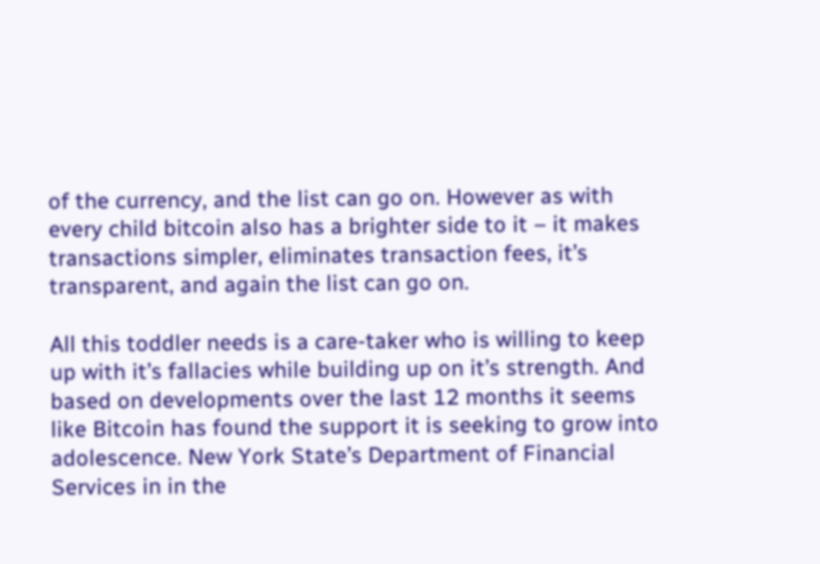of the currency, and the list can go on. However as with every child bitcoin also has a brighter side to it – it makes transactions simpler, eliminates transaction fees, it’s transparent, and again the list can go on.

All this toddler needs is a care-taker who is willing to keep up with it’s fallacies while building up on it’s strength. And based on developments over the last 12 months it seems like Bitcoin has found the support it is seeking to grow into adolescence. New York State’s Department of Financial Services in in the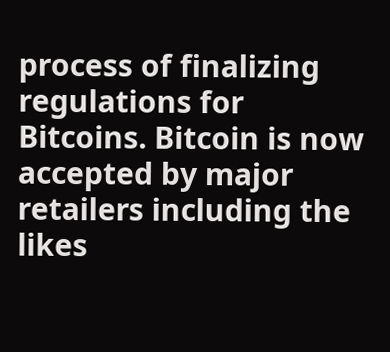process of finalizing regulations for Bitcoins. Bitcoin is now accepted by major retailers including the likes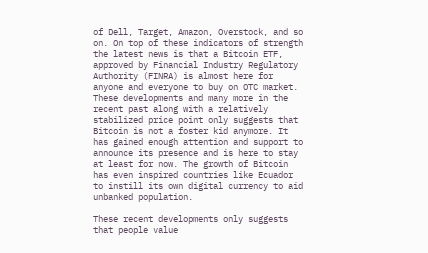of Dell, Target, Amazon, Overstock, and so on. On top of these indicators of strength the latest news is that a Bitcoin ETF, approved by Financial Industry Regulatory Authority (FINRA) is almost here for anyone and everyone to buy on OTC market. These developments and many more in the recent past along with a relatively stabilized price point only suggests that Bitcoin is not a foster kid anymore. It has gained enough attention and support to announce its presence and is here to stay at least for now. The growth of Bitcoin has even inspired countries like Ecuador to instill its own digital currency to aid unbanked population.

These recent developments only suggests that people value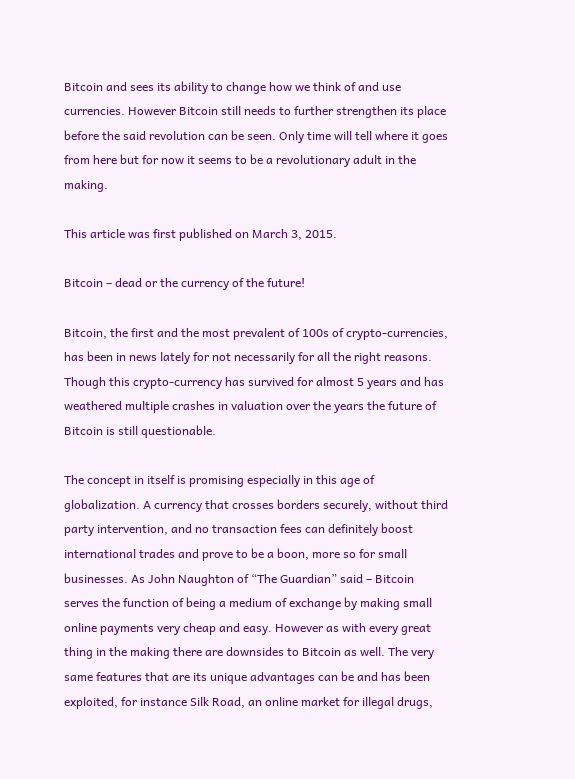Bitcoin and sees its ability to change how we think of and use currencies. However Bitcoin still needs to further strengthen its place before the said revolution can be seen. Only time will tell where it goes from here but for now it seems to be a revolutionary adult in the making.

This article was first published on March 3, 2015.

Bitcoin – dead or the currency of the future!

Bitcoin, the first and the most prevalent of 100s of crypto-currencies, has been in news lately for not necessarily for all the right reasons. Though this crypto-currency has survived for almost 5 years and has weathered multiple crashes in valuation over the years the future of Bitcoin is still questionable.

The concept in itself is promising especially in this age of globalization. A currency that crosses borders securely, without third party intervention, and no transaction fees can definitely boost international trades and prove to be a boon, more so for small businesses. As John Naughton of “The Guardian” said – Bitcoin serves the function of being a medium of exchange by making small online payments very cheap and easy. However as with every great thing in the making there are downsides to Bitcoin as well. The very same features that are its unique advantages can be and has been exploited, for instance Silk Road, an online market for illegal drugs,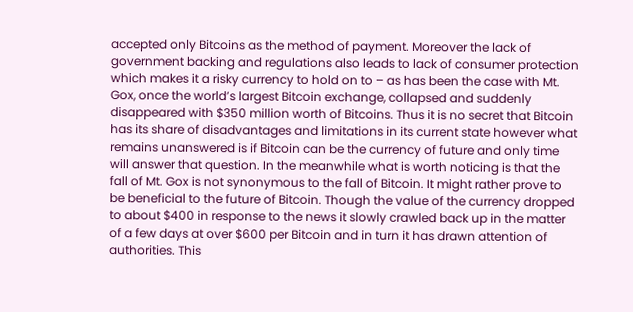accepted only Bitcoins as the method of payment. Moreover the lack of government backing and regulations also leads to lack of consumer protection which makes it a risky currency to hold on to – as has been the case with Mt. Gox, once the world’s largest Bitcoin exchange, collapsed and suddenly disappeared with $350 million worth of Bitcoins. Thus it is no secret that Bitcoin has its share of disadvantages and limitations in its current state however what remains unanswered is if Bitcoin can be the currency of future and only time will answer that question. In the meanwhile what is worth noticing is that the fall of Mt. Gox is not synonymous to the fall of Bitcoin. It might rather prove to be beneficial to the future of Bitcoin. Though the value of the currency dropped to about $400 in response to the news it slowly crawled back up in the matter of a few days at over $600 per Bitcoin and in turn it has drawn attention of authorities. This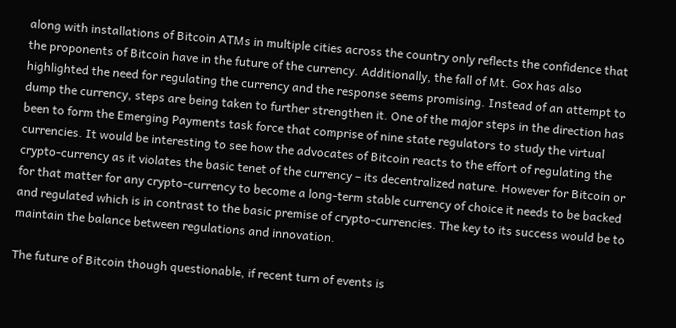along with installations of Bitcoin ATMs in multiple cities across the country only reflects the confidence that the proponents of Bitcoin have in the future of the currency. Additionally, the fall of Mt. Gox has also highlighted the need for regulating the currency and the response seems promising. Instead of an attempt to dump the currency, steps are being taken to further strengthen it. One of the major steps in the direction has been to form the Emerging Payments task force that comprise of nine state regulators to study the virtual currencies. It would be interesting to see how the advocates of Bitcoin reacts to the effort of regulating the crypto-currency as it violates the basic tenet of the currency – its decentralized nature. However for Bitcoin or for that matter for any crypto-currency to become a long-term stable currency of choice it needs to be backed and regulated which is in contrast to the basic premise of crypto-currencies. The key to its success would be to maintain the balance between regulations and innovation.

The future of Bitcoin though questionable, if recent turn of events is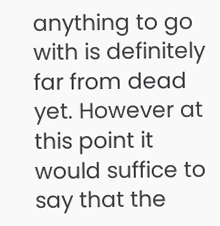anything to go with is definitely far from dead yet. However at this point it would suffice to say that the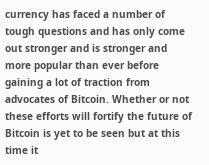currency has faced a number of tough questions and has only come out stronger and is stronger and more popular than ever before gaining a lot of traction from advocates of Bitcoin. Whether or not these efforts will fortify the future of Bitcoin is yet to be seen but at this time it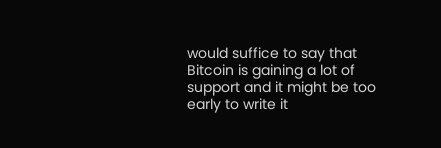would suffice to say that Bitcoin is gaining a lot of support and it might be too early to write it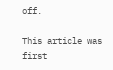off.

This article was first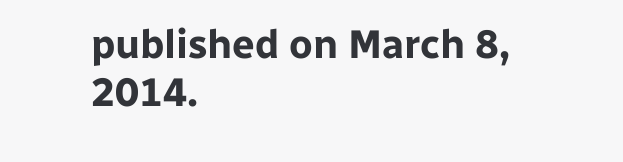published on March 8, 2014.